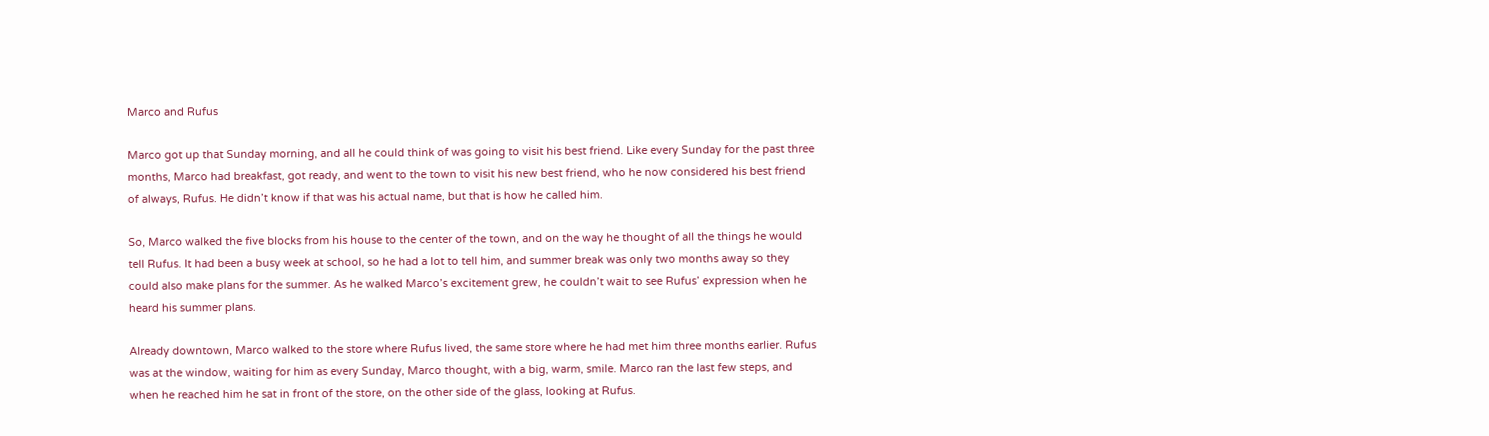Marco and Rufus

Marco got up that Sunday morning, and all he could think of was going to visit his best friend. Like every Sunday for the past three months, Marco had breakfast, got ready, and went to the town to visit his new best friend, who he now considered his best friend of always, Rufus. He didn’t know if that was his actual name, but that is how he called him.

So, Marco walked the five blocks from his house to the center of the town, and on the way he thought of all the things he would tell Rufus. It had been a busy week at school, so he had a lot to tell him, and summer break was only two months away so they could also make plans for the summer. As he walked Marco’s excitement grew, he couldn’t wait to see Rufus’ expression when he heard his summer plans.

Already downtown, Marco walked to the store where Rufus lived, the same store where he had met him three months earlier. Rufus was at the window, waiting for him as every Sunday, Marco thought, with a big, warm, smile. Marco ran the last few steps, and when he reached him he sat in front of the store, on the other side of the glass, looking at Rufus.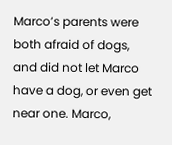Marco’s parents were both afraid of dogs, and did not let Marco have a dog, or even get near one. Marco,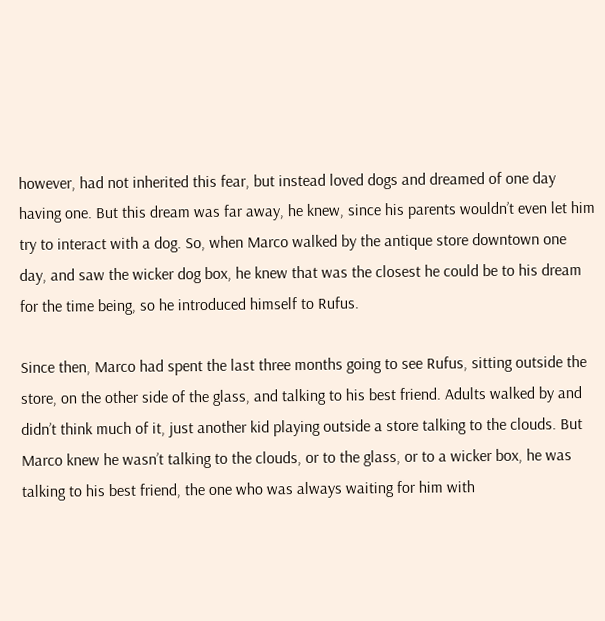however, had not inherited this fear, but instead loved dogs and dreamed of one day having one. But this dream was far away, he knew, since his parents wouldn’t even let him try to interact with a dog. So, when Marco walked by the antique store downtown one day, and saw the wicker dog box, he knew that was the closest he could be to his dream for the time being, so he introduced himself to Rufus.

Since then, Marco had spent the last three months going to see Rufus, sitting outside the store, on the other side of the glass, and talking to his best friend. Adults walked by and didn’t think much of it, just another kid playing outside a store talking to the clouds. But Marco knew he wasn’t talking to the clouds, or to the glass, or to a wicker box, he was talking to his best friend, the one who was always waiting for him with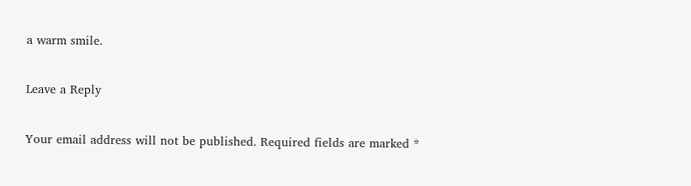a warm smile.

Leave a Reply

Your email address will not be published. Required fields are marked *